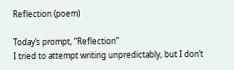Reflection (poem)

Today’s prompt, “Reflection”
I tried to attempt writing unpredictably, but I don’t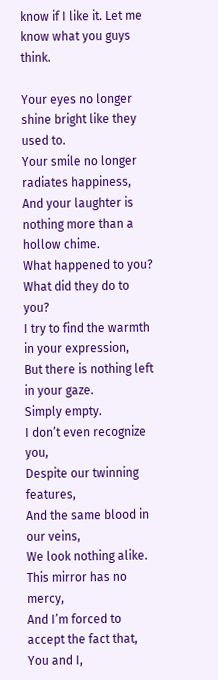know if I like it. Let me know what you guys think.

Your eyes no longer shine bright like they used to.
Your smile no longer radiates happiness,
And your laughter is nothing more than a hollow chime.
What happened to you?
What did they do to you?
I try to find the warmth in your expression,
But there is nothing left in your gaze.
Simply empty.
I don’t even recognize you,
Despite our twinning features,
And the same blood in our veins,
We look nothing alike.
This mirror has no mercy,
And I’m forced to accept the fact that,
You and I,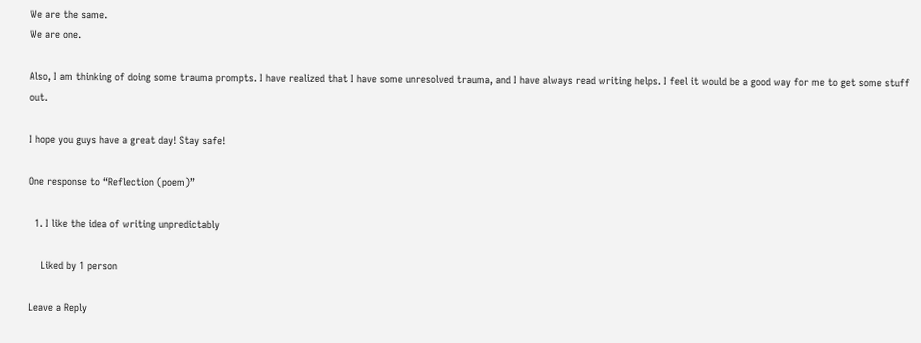We are the same.
We are one.

Also, I am thinking of doing some trauma prompts. I have realized that I have some unresolved trauma, and I have always read writing helps. I feel it would be a good way for me to get some stuff out.

I hope you guys have a great day! Stay safe!

One response to “Reflection (poem)”

  1. I like the idea of writing unpredictably

    Liked by 1 person

Leave a Reply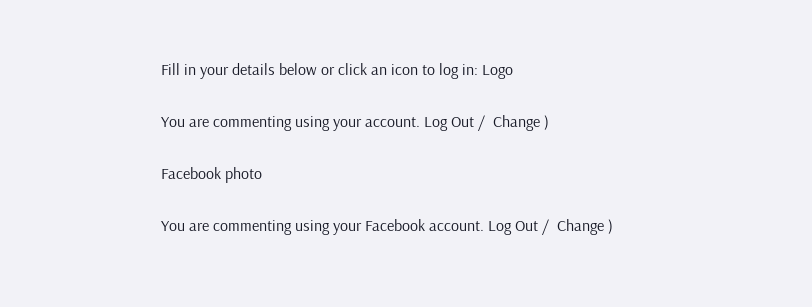Fill in your details below or click an icon to log in: Logo

You are commenting using your account. Log Out /  Change )

Facebook photo

You are commenting using your Facebook account. Log Out /  Change )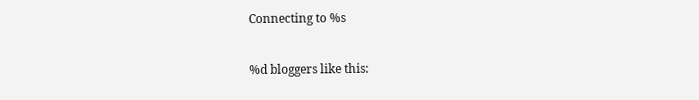Connecting to %s

%d bloggers like this: